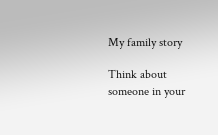My family story

Think about someone in your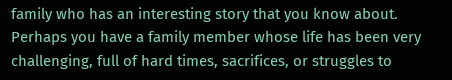family who has an interesting story that you know about. Perhaps you have a family member whose life has been very challenging, full of hard times, sacrifices, or struggles to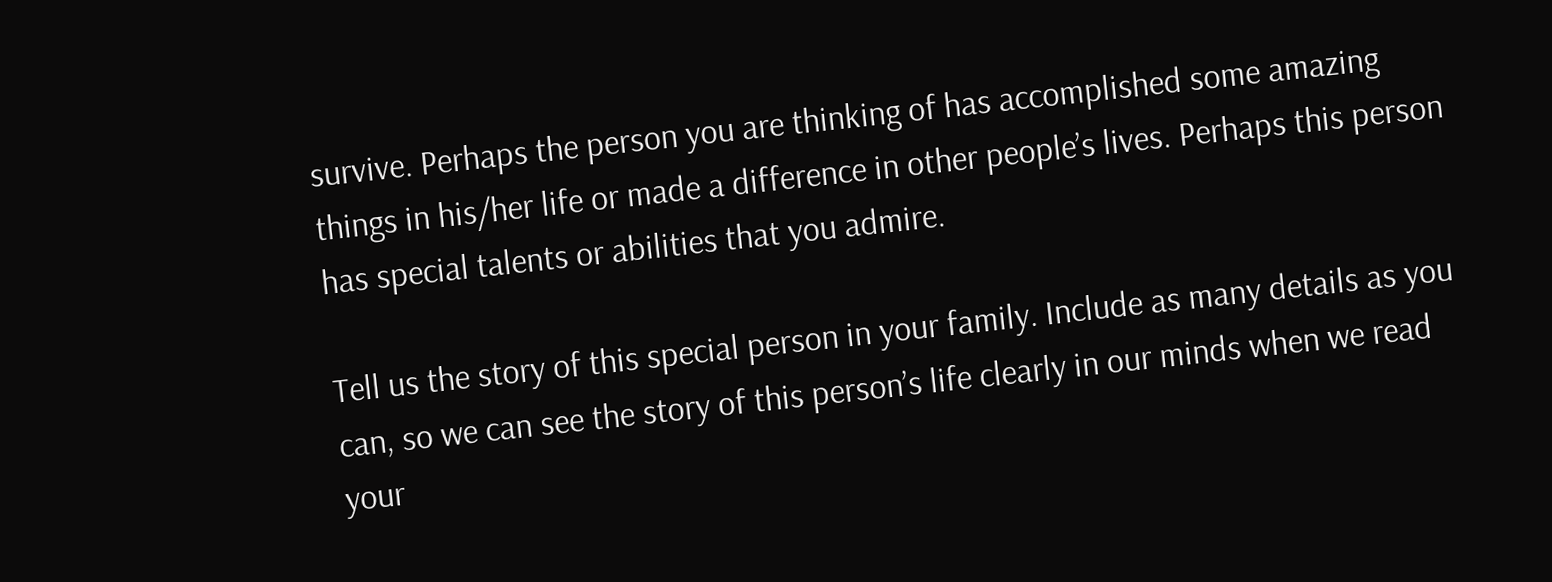survive. Perhaps the person you are thinking of has accomplished some amazing things in his/her life or made a difference in other people’s lives. Perhaps this person has special talents or abilities that you admire.

Tell us the story of this special person in your family. Include as many details as you can, so we can see the story of this person’s life clearly in our minds when we read your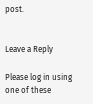post.


Leave a Reply

Please log in using one of these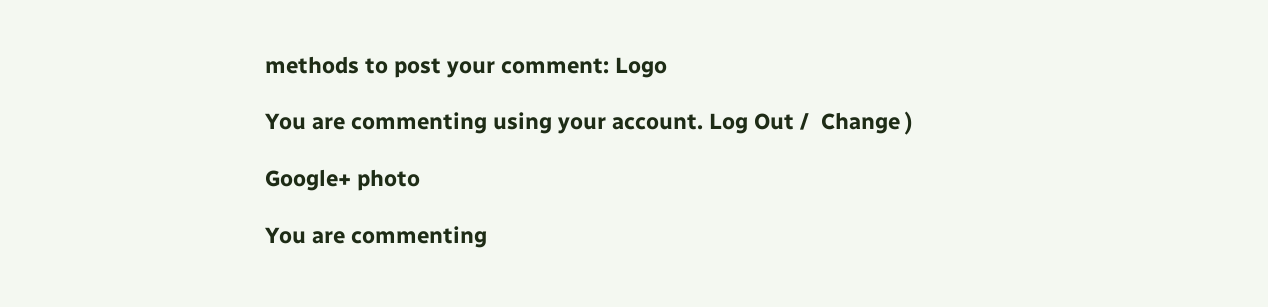methods to post your comment: Logo

You are commenting using your account. Log Out /  Change )

Google+ photo

You are commenting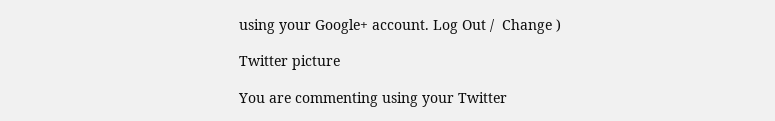using your Google+ account. Log Out /  Change )

Twitter picture

You are commenting using your Twitter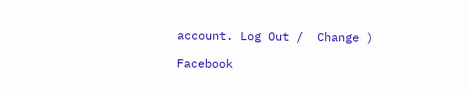account. Log Out /  Change )

Facebook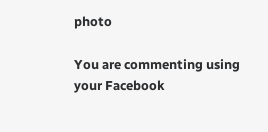photo

You are commenting using your Facebook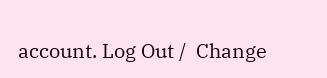account. Log Out /  Change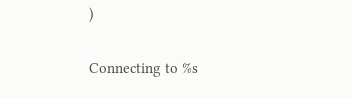)


Connecting to %s